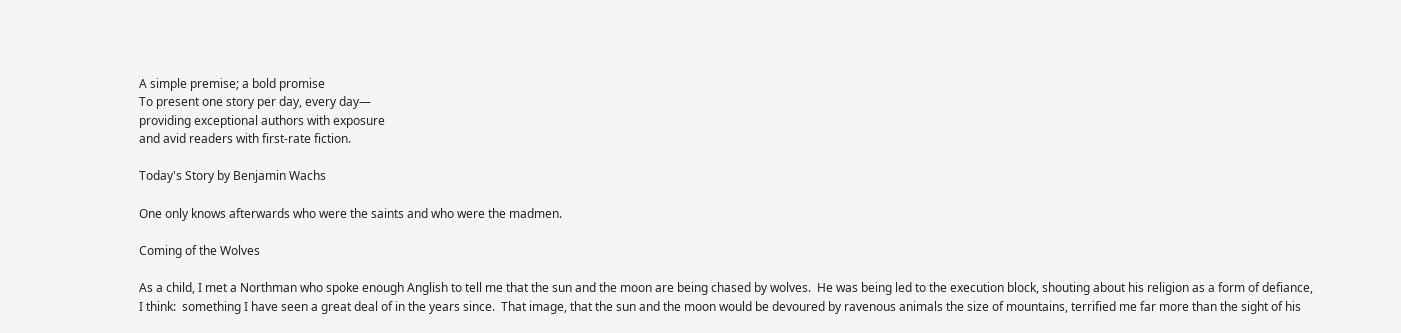A simple premise; a bold promise
To present one story per day, every day—
providing exceptional authors with exposure
and avid readers with first-rate fiction.

Today's Story by Benjamin Wachs

One only knows afterwards who were the saints and who were the madmen.

Coming of the Wolves

As a child, I met a Northman who spoke enough Anglish to tell me that the sun and the moon are being chased by wolves.  He was being led to the execution block, shouting about his religion as a form of defiance, I think:  something I have seen a great deal of in the years since.  That image, that the sun and the moon would be devoured by ravenous animals the size of mountains, terrified me far more than the sight of his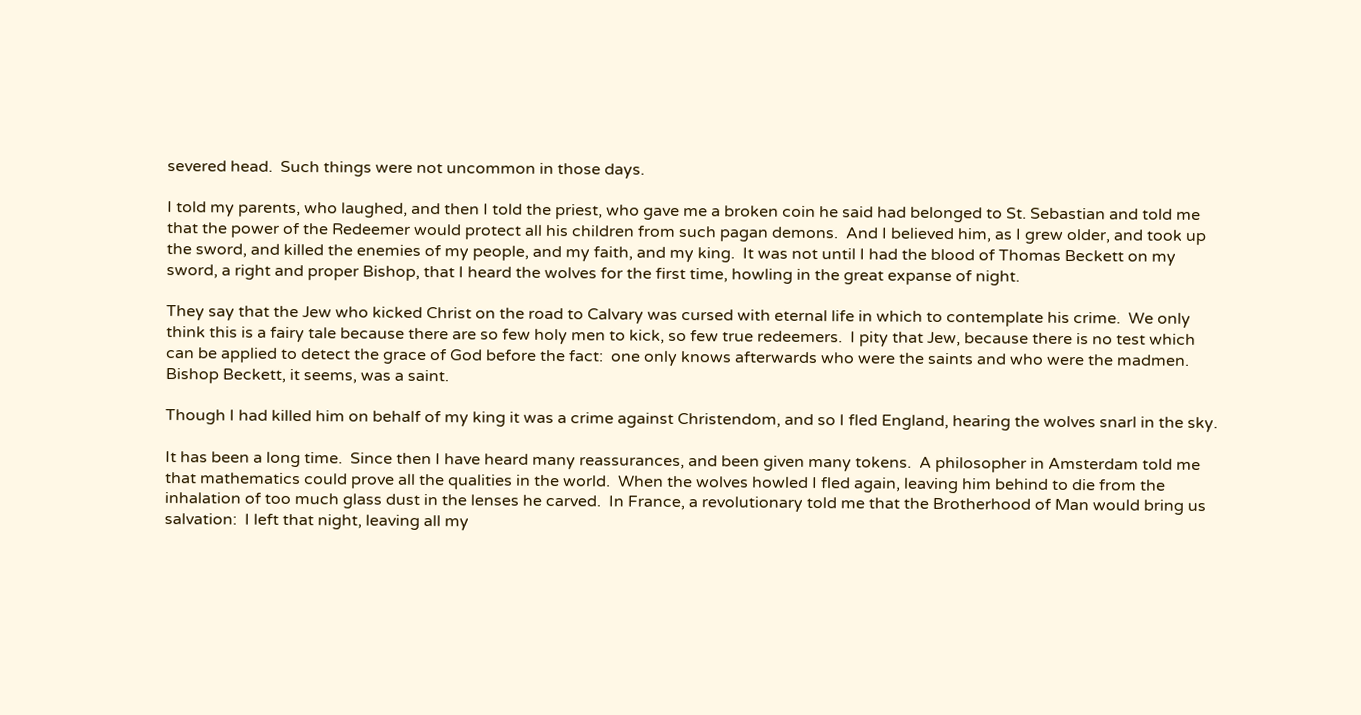severed head.  Such things were not uncommon in those days.

I told my parents, who laughed, and then I told the priest, who gave me a broken coin he said had belonged to St. Sebastian and told me that the power of the Redeemer would protect all his children from such pagan demons.  And I believed him, as I grew older, and took up the sword, and killed the enemies of my people, and my faith, and my king.  It was not until I had the blood of Thomas Beckett on my sword, a right and proper Bishop, that I heard the wolves for the first time, howling in the great expanse of night.

They say that the Jew who kicked Christ on the road to Calvary was cursed with eternal life in which to contemplate his crime.  We only think this is a fairy tale because there are so few holy men to kick, so few true redeemers.  I pity that Jew, because there is no test which can be applied to detect the grace of God before the fact:  one only knows afterwards who were the saints and who were the madmen.  Bishop Beckett, it seems, was a saint.

Though I had killed him on behalf of my king it was a crime against Christendom, and so I fled England, hearing the wolves snarl in the sky.

It has been a long time.  Since then I have heard many reassurances, and been given many tokens.  A philosopher in Amsterdam told me that mathematics could prove all the qualities in the world.  When the wolves howled I fled again, leaving him behind to die from the inhalation of too much glass dust in the lenses he carved.  In France, a revolutionary told me that the Brotherhood of Man would bring us salvation:  I left that night, leaving all my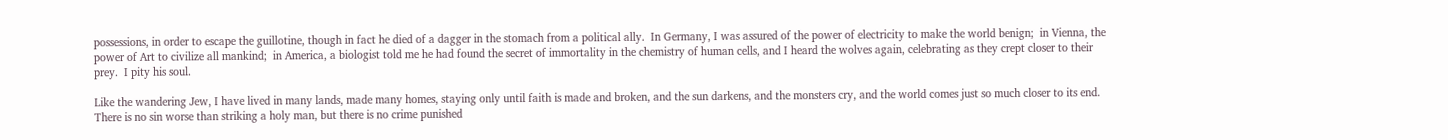possessions, in order to escape the guillotine, though in fact he died of a dagger in the stomach from a political ally.  In Germany, I was assured of the power of electricity to make the world benign;  in Vienna, the power of Art to civilize all mankind;  in America, a biologist told me he had found the secret of immortality in the chemistry of human cells, and I heard the wolves again, celebrating as they crept closer to their prey.  I pity his soul.

Like the wandering Jew, I have lived in many lands, made many homes, staying only until faith is made and broken, and the sun darkens, and the monsters cry, and the world comes just so much closer to its end.  There is no sin worse than striking a holy man, but there is no crime punished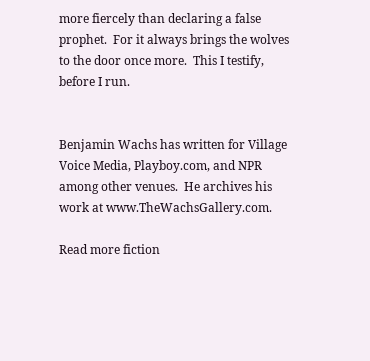more fiercely than declaring a false prophet.  For it always brings the wolves to the door once more.  This I testify, before I run.


Benjamin Wachs has written for Village Voice Media, Playboy.com, and NPR among other venues.  He archives his work at www.TheWachsGallery.com.

Read more fiction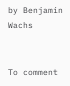by Benjamin Wachs


To comment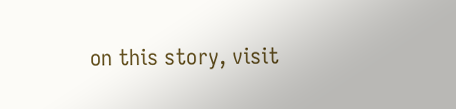on this story, visit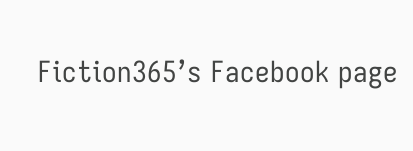Fiction365’s Facebook page